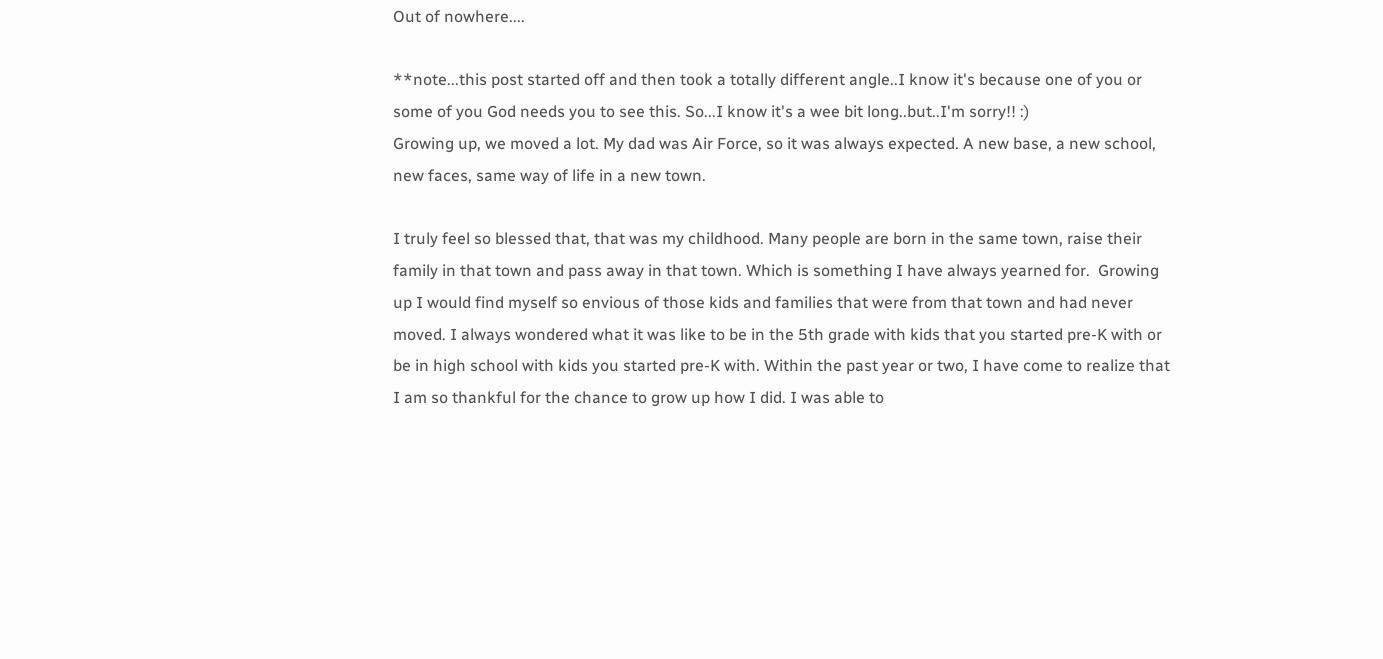Out of nowhere....

**note...this post started off and then took a totally different angle..I know it's because one of you or some of you God needs you to see this. So...I know it's a wee bit long..but..I'm sorry!! :)
Growing up, we moved a lot. My dad was Air Force, so it was always expected. A new base, a new school, new faces, same way of life in a new town.

I truly feel so blessed that, that was my childhood. Many people are born in the same town, raise their family in that town and pass away in that town. Which is something I have always yearned for.  Growing up I would find myself so envious of those kids and families that were from that town and had never moved. I always wondered what it was like to be in the 5th grade with kids that you started pre-K with or be in high school with kids you started pre-K with. Within the past year or two, I have come to realize that I am so thankful for the chance to grow up how I did. I was able to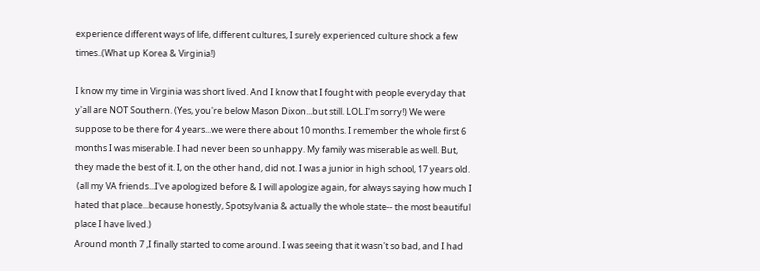experience different ways of life, different cultures, I surely experienced culture shock a few times..(What up Korea & Virginia!)

I know my time in Virginia was short lived. And I know that I fought with people everyday that y'all are NOT Southern. (Yes, you're below Mason Dixon...but still. LOL.I'm sorry!) We were suppose to be there for 4 years...we were there about 10 months. I remember the whole first 6 months I was miserable. I had never been so unhappy. My family was miserable as well. But, they made the best of it. I, on the other hand, did not. I was a junior in high school, 17 years old.
 (all my VA friends...I've apologized before & I will apologize again, for always saying how much I hated that place...because honestly, Spotsylvania & actually the whole state-- the most beautiful place I have lived.)
Around month 7 ,I finally started to come around. I was seeing that it wasn't so bad, and I had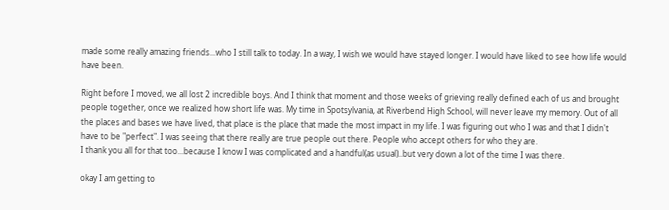made some really amazing friends...who I still talk to today. In a way, I wish we would have stayed longer. I would have liked to see how life would have been.

Right before I moved, we all lost 2 incredible boys. And I think that moment and those weeks of grieving really defined each of us and brought people together, once we realized how short life was. My time in Spotsylvania, at Riverbend High School, will never leave my memory. Out of all the places and bases we have lived, that place is the place that made the most impact in my life. I was figuring out who I was and that I didn't have to be "perfect". I was seeing that there really are true people out there. People who accept others for who they are.
I thank you all for that too...because I know I was complicated and a handful(as usual)..but very down a lot of the time I was there.

okay I am getting to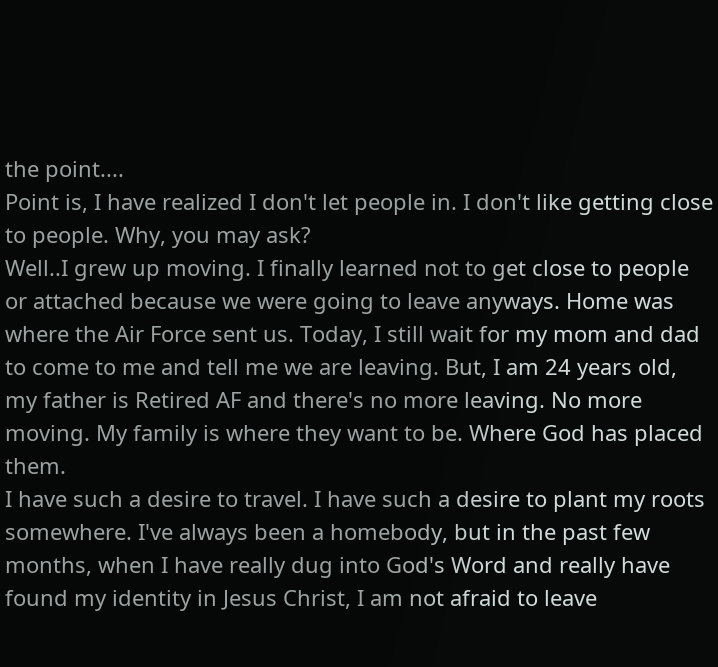the point....
Point is, I have realized I don't let people in. I don't like getting close to people. Why, you may ask?
Well..I grew up moving. I finally learned not to get close to people or attached because we were going to leave anyways. Home was where the Air Force sent us. Today, I still wait for my mom and dad to come to me and tell me we are leaving. But, I am 24 years old, my father is Retired AF and there's no more leaving. No more moving. My family is where they want to be. Where God has placed them.
I have such a desire to travel. I have such a desire to plant my roots somewhere. I've always been a homebody, but in the past few months, when I have really dug into God's Word and really have found my identity in Jesus Christ, I am not afraid to leave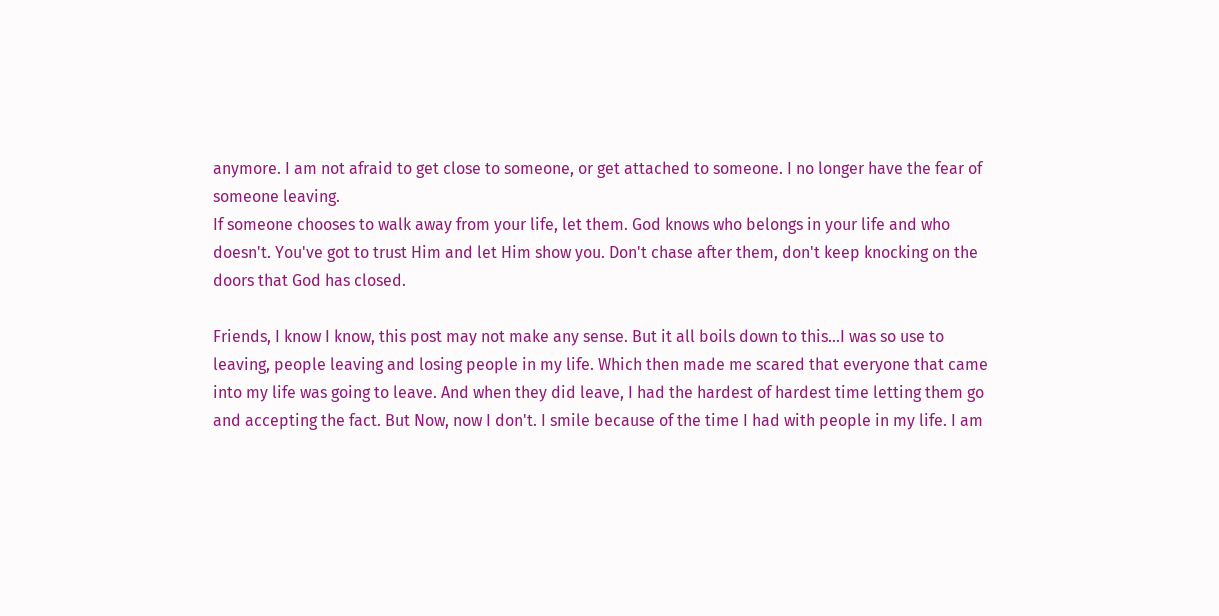anymore. I am not afraid to get close to someone, or get attached to someone. I no longer have the fear of someone leaving.
If someone chooses to walk away from your life, let them. God knows who belongs in your life and who doesn't. You've got to trust Him and let Him show you. Don't chase after them, don't keep knocking on the doors that God has closed.

Friends, I know I know, this post may not make any sense. But it all boils down to this...I was so use to leaving, people leaving and losing people in my life. Which then made me scared that everyone that came into my life was going to leave. And when they did leave, I had the hardest of hardest time letting them go and accepting the fact. But Now, now I don't. I smile because of the time I had with people in my life. I am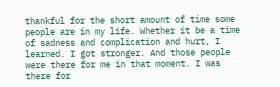thankful for the short amount of time some people are in my life. Whether it be a time of sadness and complication and hurt, I learned. I got stronger. And those people were there for me in that moment. I was there for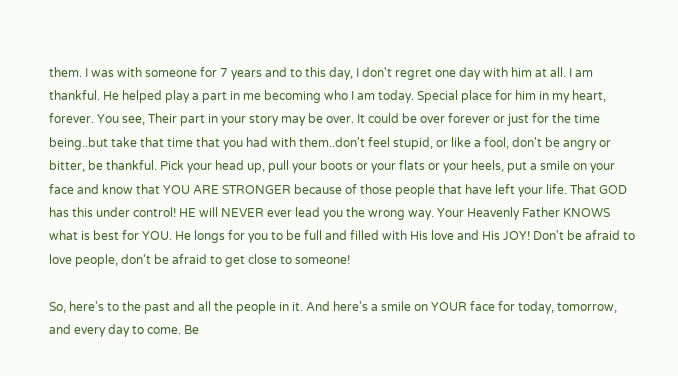them. I was with someone for 7 years and to this day, I don't regret one day with him at all. I am thankful. He helped play a part in me becoming who I am today. Special place for him in my heart, forever. You see, Their part in your story may be over. It could be over forever or just for the time being..but take that time that you had with them..don't feel stupid, or like a fool, don't be angry or bitter, be thankful. Pick your head up, pull your boots or your flats or your heels, put a smile on your face and know that YOU ARE STRONGER because of those people that have left your life. That GOD has this under control! HE will NEVER ever lead you the wrong way. Your Heavenly Father KNOWS what is best for YOU. He longs for you to be full and filled with His love and His JOY! Don't be afraid to love people, don't be afraid to get close to someone!

So, here's to the past and all the people in it. And here's a smile on YOUR face for today, tomorrow, and every day to come. Be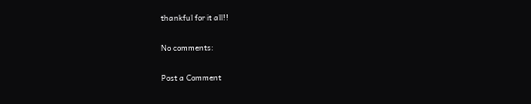thankful for it all!!

No comments:

Post a Comment